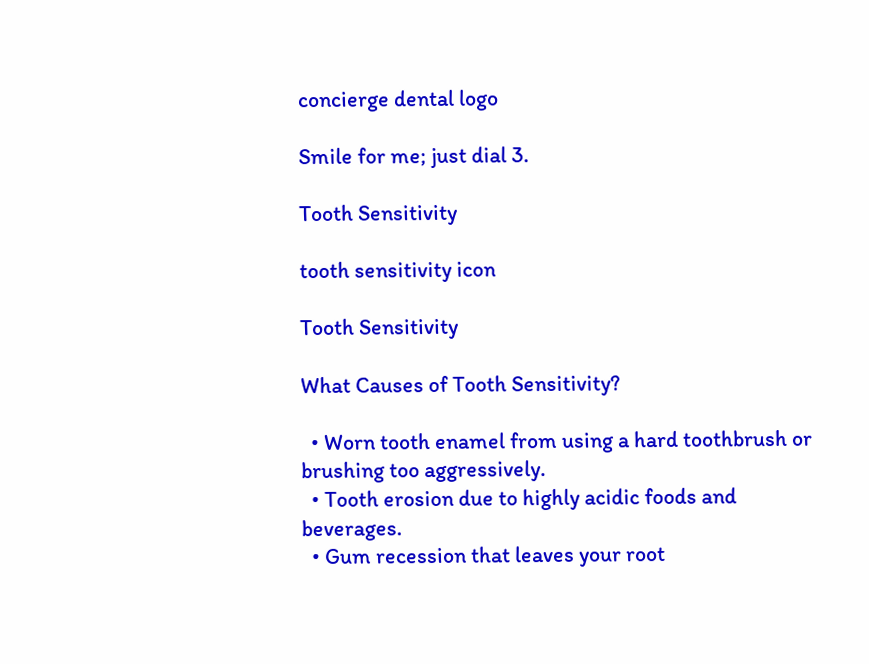concierge dental logo

Smile for me; just dial 3.

Tooth Sensitivity

tooth sensitivity icon

Tooth Sensitivity

What Causes of Tooth Sensitivity?

  • Worn tooth enamel from using a hard toothbrush or brushing too aggressively.
  • Tooth erosion due to highly acidic foods and beverages.
  • Gum recession that leaves your root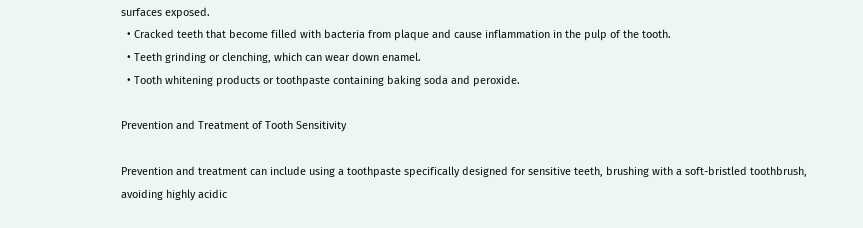surfaces exposed.
  • Cracked teeth that become filled with bacteria from plaque and cause inflammation in the pulp of the tooth.
  • Teeth grinding or clenching, which can wear down enamel.
  • Tooth whitening products or toothpaste containing baking soda and peroxide.

Prevention and Treatment of Tooth Sensitivity

Prevention and treatment can include using a toothpaste specifically designed for sensitive teeth, brushing with a soft-bristled toothbrush, avoiding highly acidic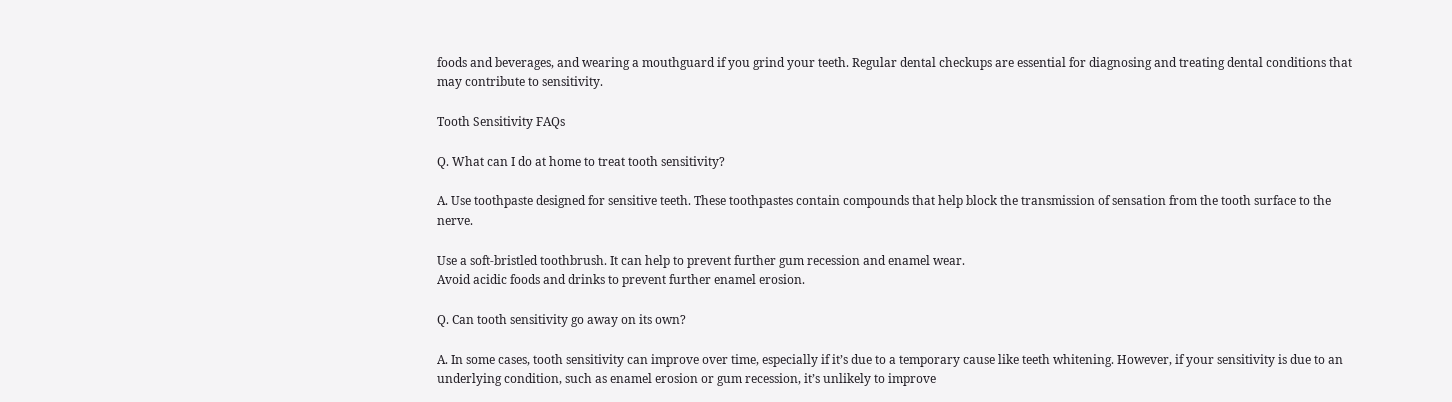foods and beverages, and wearing a mouthguard if you grind your teeth. Regular dental checkups are essential for diagnosing and treating dental conditions that may contribute to sensitivity.

Tooth Sensitivity FAQs

Q. What can I do at home to treat tooth sensitivity?

A. Use toothpaste designed for sensitive teeth. These toothpastes contain compounds that help block the transmission of sensation from the tooth surface to the nerve.

Use a soft-bristled toothbrush. It can help to prevent further gum recession and enamel wear.
Avoid acidic foods and drinks to prevent further enamel erosion.

Q. Can tooth sensitivity go away on its own?

A. In some cases, tooth sensitivity can improve over time, especially if it’s due to a temporary cause like teeth whitening. However, if your sensitivity is due to an underlying condition, such as enamel erosion or gum recession, it’s unlikely to improve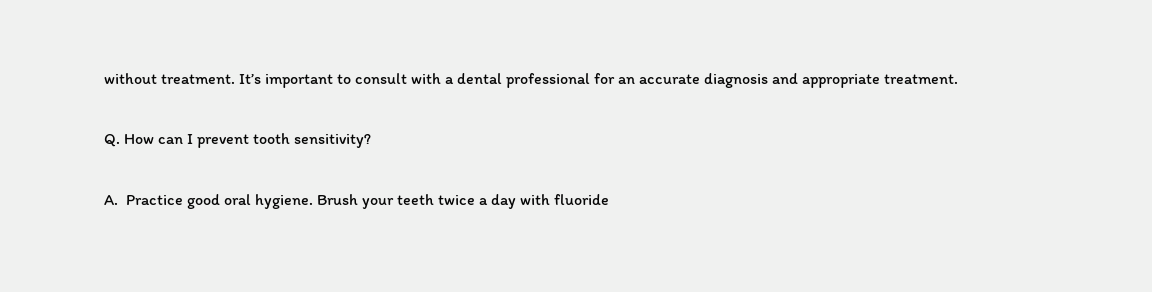without treatment. It’s important to consult with a dental professional for an accurate diagnosis and appropriate treatment.

Q. How can I prevent tooth sensitivity?

A.  Practice good oral hygiene. Brush your teeth twice a day with fluoride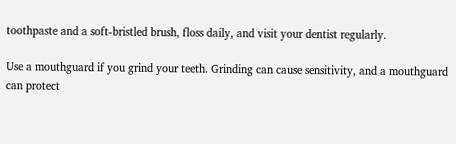toothpaste and a soft-bristled brush, floss daily, and visit your dentist regularly.

Use a mouthguard if you grind your teeth. Grinding can cause sensitivity, and a mouthguard can protect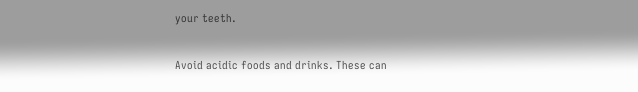your teeth.

Avoid acidic foods and drinks. These can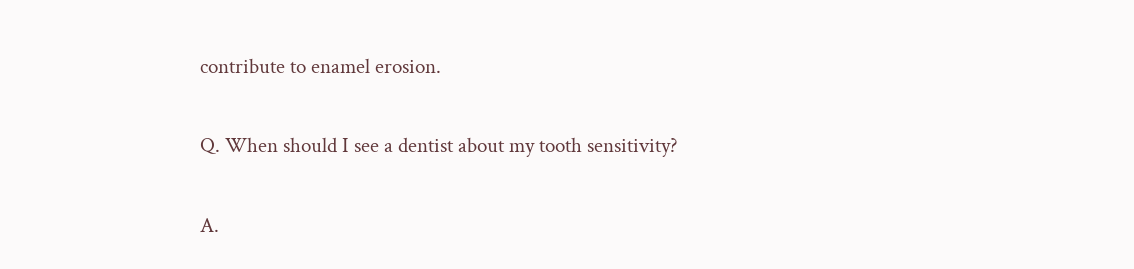contribute to enamel erosion.

Q. When should I see a dentist about my tooth sensitivity?

A.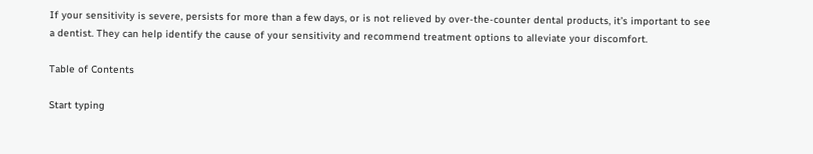If your sensitivity is severe, persists for more than a few days, or is not relieved by over-the-counter dental products, it’s important to see a dentist. They can help identify the cause of your sensitivity and recommend treatment options to alleviate your discomfort.

Table of Contents

Start typing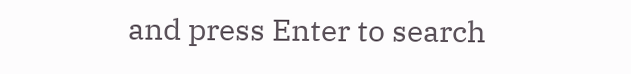and press Enter to search